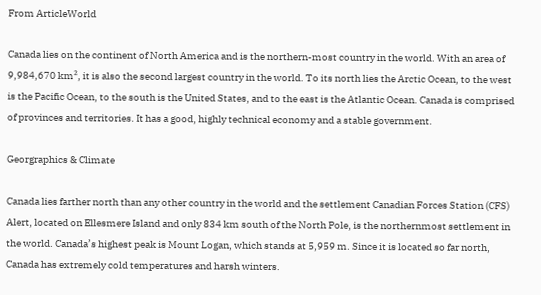From ArticleWorld

Canada lies on the continent of North America and is the northern-most country in the world. With an area of 9,984,670 km², it is also the second largest country in the world. To its north lies the Arctic Ocean, to the west is the Pacific Ocean, to the south is the United States, and to the east is the Atlantic Ocean. Canada is comprised of provinces and territories. It has a good, highly technical economy and a stable government.

Georgraphics & Climate

Canada lies farther north than any other country in the world and the settlement Canadian Forces Station (CFS) Alert, located on Ellesmere Island and only 834 km south of the North Pole, is the northernmost settlement in the world. Canada’s highest peak is Mount Logan, which stands at 5,959 m. Since it is located so far north, Canada has extremely cold temperatures and harsh winters.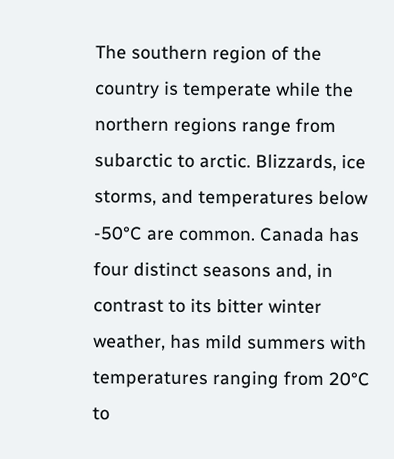The southern region of the country is temperate while the northern regions range from subarctic to arctic. Blizzards, ice storms, and temperatures below -50°C are common. Canada has four distinct seasons and, in contrast to its bitter winter weather, has mild summers with temperatures ranging from 20°C to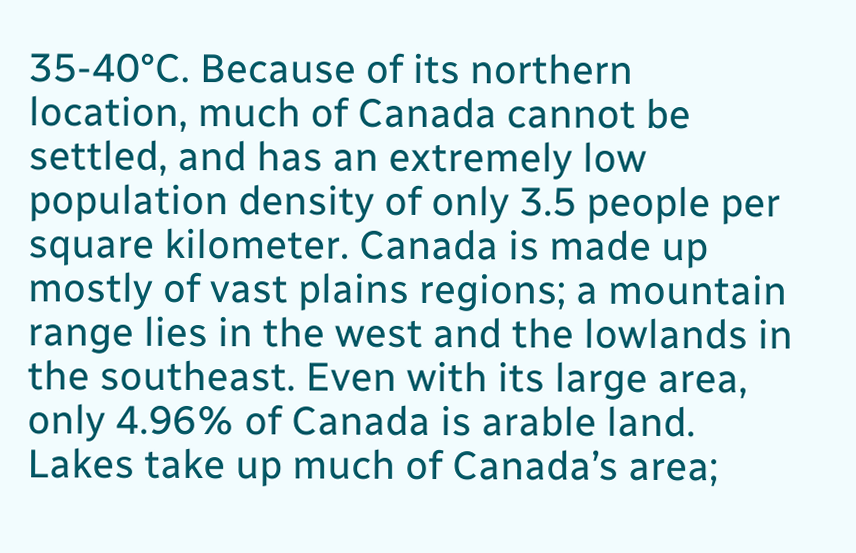35-40°C. Because of its northern location, much of Canada cannot be settled, and has an extremely low population density of only 3.5 people per square kilometer. Canada is made up mostly of vast plains regions; a mountain range lies in the west and the lowlands in the southeast. Even with its large area, only 4.96% of Canada is arable land. Lakes take up much of Canada’s area;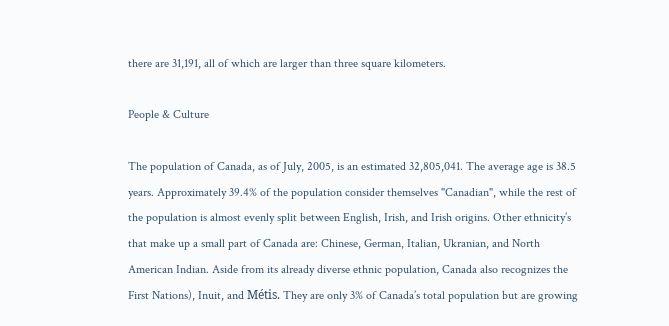there are 31,191, all of which are larger than three square kilometers.

People & Culture

The population of Canada, as of July, 2005, is an estimated 32,805,041. The average age is 38.5 years. Approximately 39.4% of the population consider themselves "Canadian", while the rest of the population is almost evenly split between English, Irish, and Irish origins. Other ethnicity’s that make up a small part of Canada are: Chinese, German, Italian, Ukranian, and North American Indian. Aside from its already diverse ethnic population, Canada also recognizes the First Nations), Inuit, and Métis. They are only 3% of Canada’s total population but are growing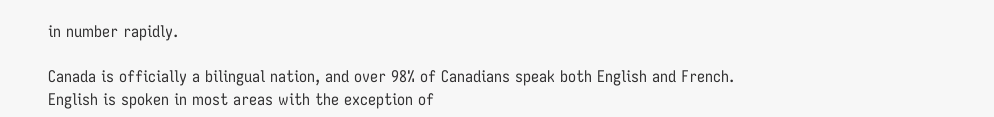in number rapidly.

Canada is officially a bilingual nation, and over 98% of Canadians speak both English and French. English is spoken in most areas with the exception of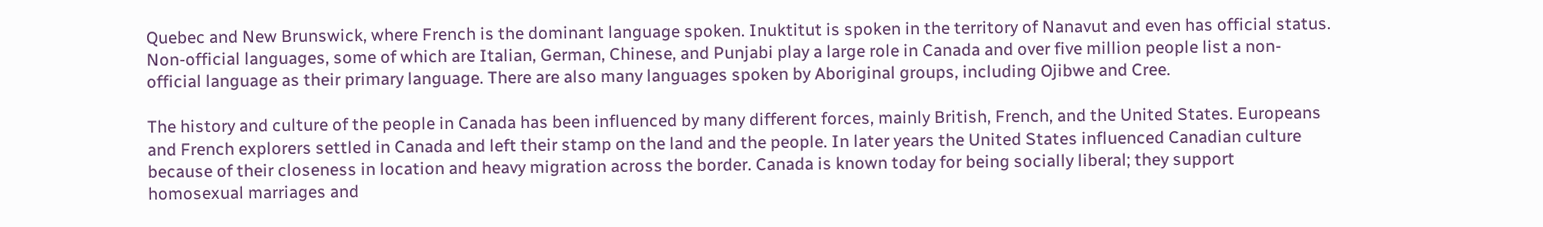Quebec and New Brunswick, where French is the dominant language spoken. Inuktitut is spoken in the territory of Nanavut and even has official status. Non-official languages, some of which are Italian, German, Chinese, and Punjabi play a large role in Canada and over five million people list a non-official language as their primary language. There are also many languages spoken by Aboriginal groups, including Ojibwe and Cree.

The history and culture of the people in Canada has been influenced by many different forces, mainly British, French, and the United States. Europeans and French explorers settled in Canada and left their stamp on the land and the people. In later years the United States influenced Canadian culture because of their closeness in location and heavy migration across the border. Canada is known today for being socially liberal; they support homosexual marriages and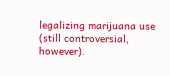legalizing marijuana use (still controversial, however).